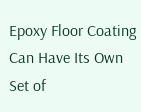Epoxy Floor Coating Can Have Its Own Set of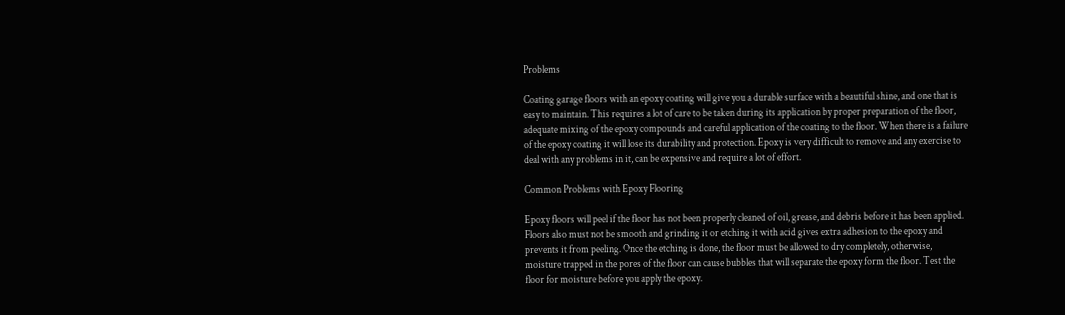Problems

Coating garage floors with an epoxy coating will give you a durable surface with a beautiful shine, and one that is easy to maintain. This requires a lot of care to be taken during its application by proper preparation of the floor, adequate mixing of the epoxy compounds and careful application of the coating to the floor. When there is a failure of the epoxy coating it will lose its durability and protection. Epoxy is very difficult to remove and any exercise to deal with any problems in it, can be expensive and require a lot of effort.

Common Problems with Epoxy Flooring

Epoxy floors will peel if the floor has not been properly cleaned of oil, grease, and debris before it has been applied. Floors also must not be smooth and grinding it or etching it with acid gives extra adhesion to the epoxy and prevents it from peeling. Once the etching is done, the floor must be allowed to dry completely, otherwise, moisture trapped in the pores of the floor can cause bubbles that will separate the epoxy form the floor. Test the floor for moisture before you apply the epoxy.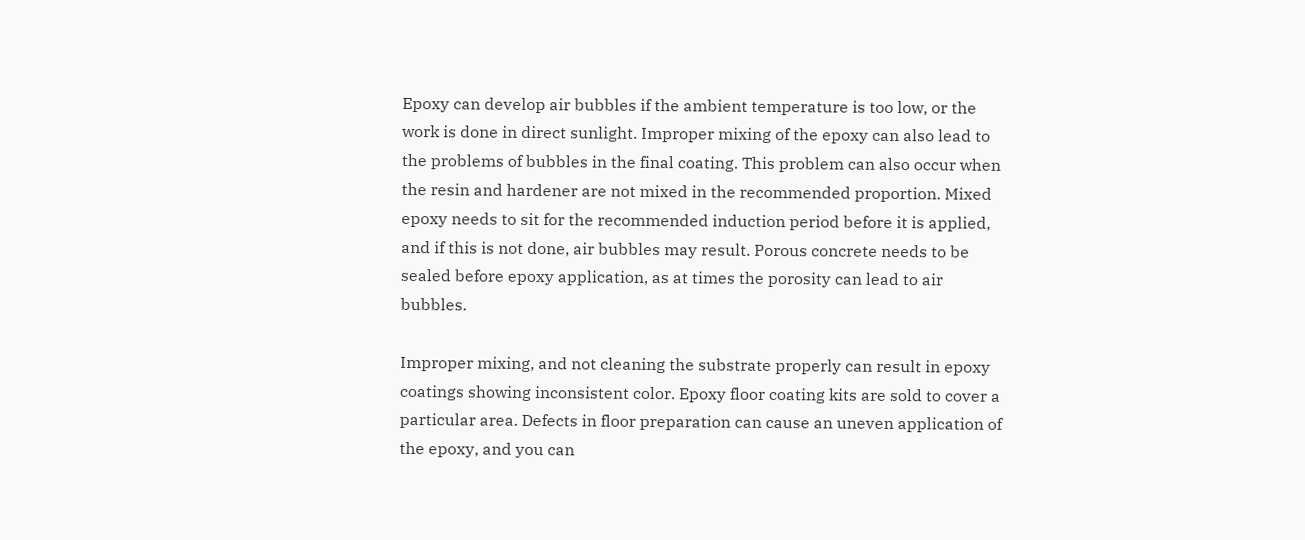Epoxy can develop air bubbles if the ambient temperature is too low, or the work is done in direct sunlight. Improper mixing of the epoxy can also lead to the problems of bubbles in the final coating. This problem can also occur when the resin and hardener are not mixed in the recommended proportion. Mixed epoxy needs to sit for the recommended induction period before it is applied, and if this is not done, air bubbles may result. Porous concrete needs to be sealed before epoxy application, as at times the porosity can lead to air bubbles.

Improper mixing, and not cleaning the substrate properly can result in epoxy coatings showing inconsistent color. Epoxy floor coating kits are sold to cover a particular area. Defects in floor preparation can cause an uneven application of the epoxy, and you can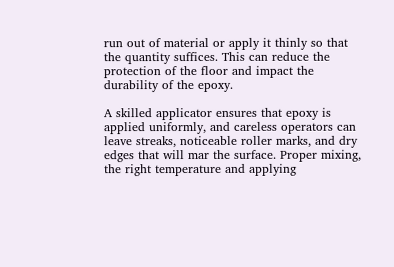run out of material or apply it thinly so that the quantity suffices. This can reduce the protection of the floor and impact the durability of the epoxy.

A skilled applicator ensures that epoxy is applied uniformly, and careless operators can leave streaks, noticeable roller marks, and dry edges that will mar the surface. Proper mixing, the right temperature and applying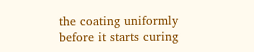the coating uniformly before it starts curing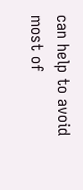can help to avoid most of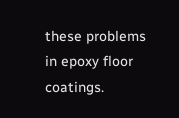these problems in epoxy floor coatings.